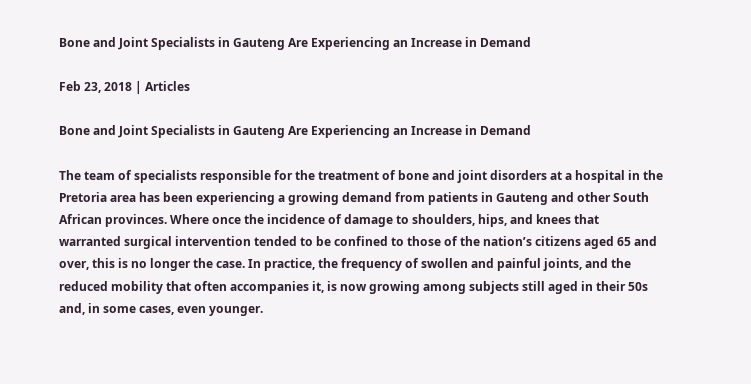Bone and Joint Specialists in Gauteng Are Experiencing an Increase in Demand

Feb 23, 2018 | Articles

Bone and Joint Specialists in Gauteng Are Experiencing an Increase in Demand

The team of specialists responsible for the treatment of bone and joint disorders at a hospital in the Pretoria area has been experiencing a growing demand from patients in Gauteng and other South African provinces. Where once the incidence of damage to shoulders, hips, and knees that warranted surgical intervention tended to be confined to those of the nation’s citizens aged 65 and over, this is no longer the case. In practice, the frequency of swollen and painful joints, and the reduced mobility that often accompanies it, is now growing among subjects still aged in their 50s and, in some cases, even younger.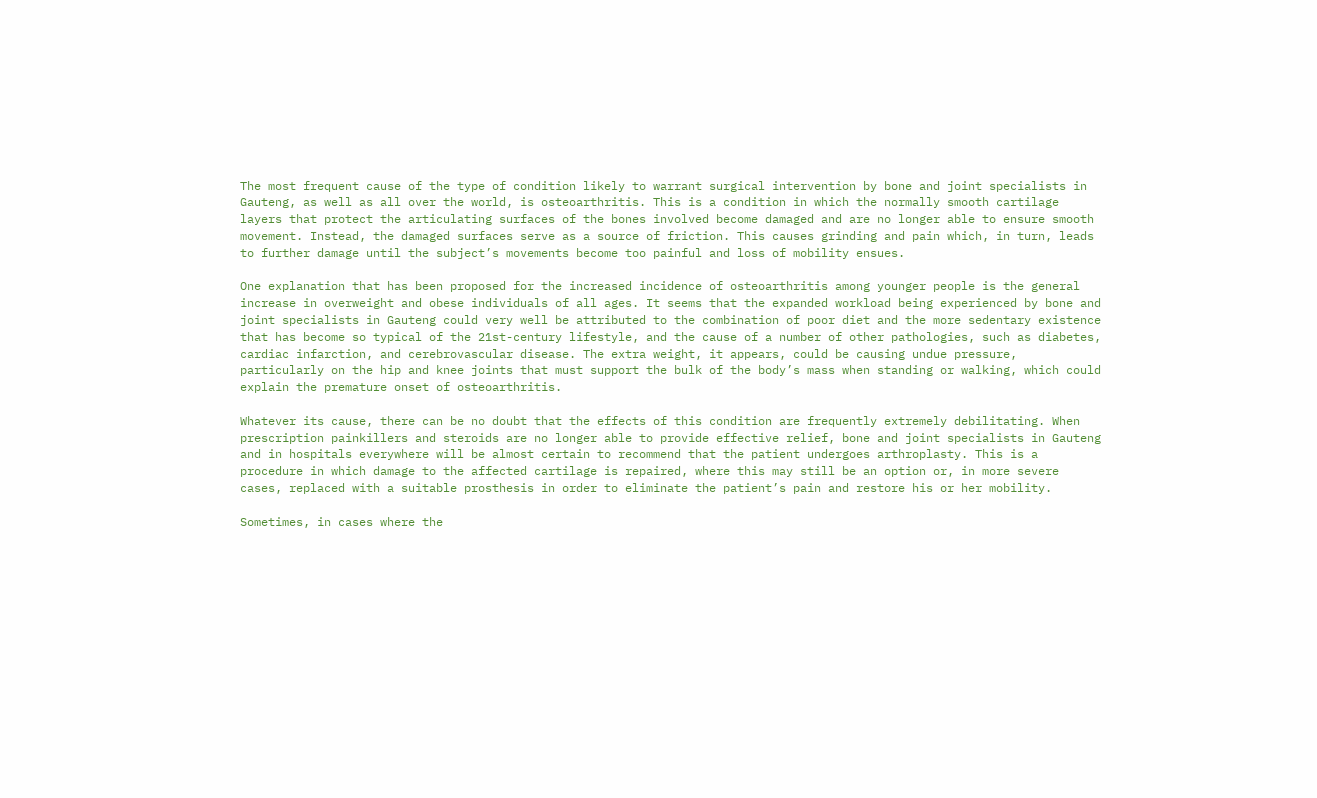The most frequent cause of the type of condition likely to warrant surgical intervention by bone and joint specialists in Gauteng, as well as all over the world, is osteoarthritis. This is a condition in which the normally smooth cartilage layers that protect the articulating surfaces of the bones involved become damaged and are no longer able to ensure smooth movement. Instead, the damaged surfaces serve as a source of friction. This causes grinding and pain which, in turn, leads to further damage until the subject’s movements become too painful and loss of mobility ensues.

One explanation that has been proposed for the increased incidence of osteoarthritis among younger people is the general increase in overweight and obese individuals of all ages. It seems that the expanded workload being experienced by bone and joint specialists in Gauteng could very well be attributed to the combination of poor diet and the more sedentary existence that has become so typical of the 21st-century lifestyle, and the cause of a number of other pathologies, such as diabetes, cardiac infarction, and cerebrovascular disease. The extra weight, it appears, could be causing undue pressure, particularly on the hip and knee joints that must support the bulk of the body’s mass when standing or walking, which could explain the premature onset of osteoarthritis.

Whatever its cause, there can be no doubt that the effects of this condition are frequently extremely debilitating. When prescription painkillers and steroids are no longer able to provide effective relief, bone and joint specialists in Gauteng and in hospitals everywhere will be almost certain to recommend that the patient undergoes arthroplasty. This is a procedure in which damage to the affected cartilage is repaired, where this may still be an option or, in more severe cases, replaced with a suitable prosthesis in order to eliminate the patient’s pain and restore his or her mobility.

Sometimes, in cases where the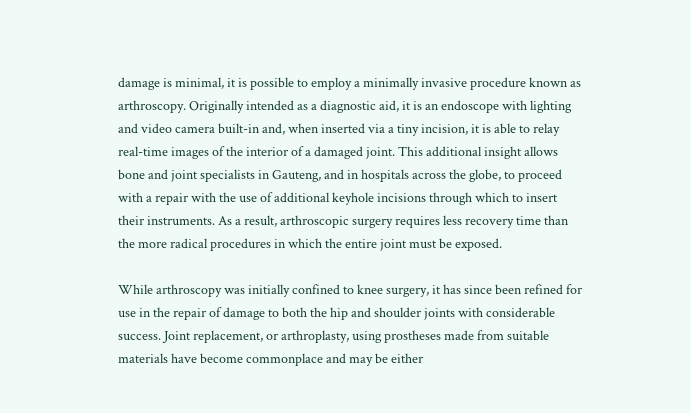damage is minimal, it is possible to employ a minimally invasive procedure known as arthroscopy. Originally intended as a diagnostic aid, it is an endoscope with lighting and video camera built-in and, when inserted via a tiny incision, it is able to relay real-time images of the interior of a damaged joint. This additional insight allows bone and joint specialists in Gauteng, and in hospitals across the globe, to proceed with a repair with the use of additional keyhole incisions through which to insert their instruments. As a result, arthroscopic surgery requires less recovery time than the more radical procedures in which the entire joint must be exposed.

While arthroscopy was initially confined to knee surgery, it has since been refined for use in the repair of damage to both the hip and shoulder joints with considerable success. Joint replacement, or arthroplasty, using prostheses made from suitable materials have become commonplace and may be either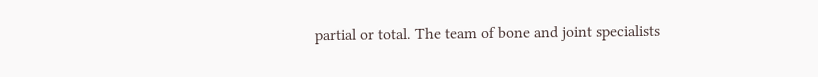partial or total. The team of bone and joint specialists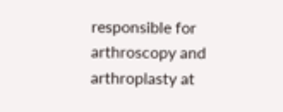responsible for arthroscopy and arthroplasty at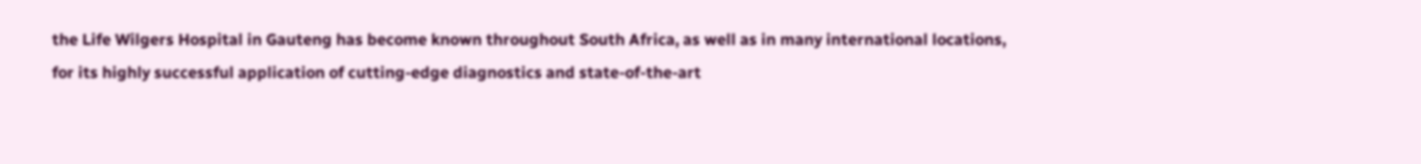the Life Wilgers Hospital in Gauteng has become known throughout South Africa, as well as in many international locations, for its highly successful application of cutting-edge diagnostics and state-of-the-art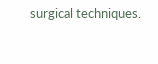surgical techniques.